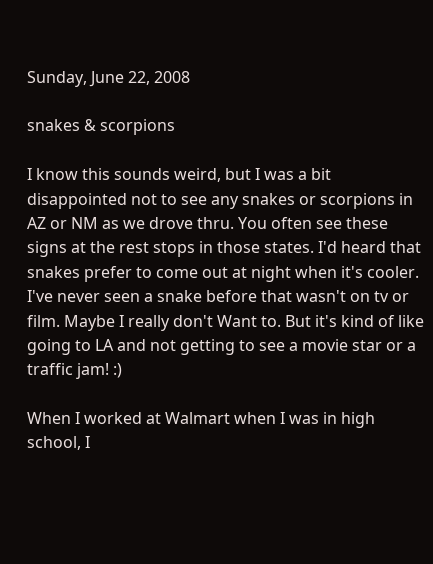Sunday, June 22, 2008

snakes & scorpions

I know this sounds weird, but I was a bit disappointed not to see any snakes or scorpions in AZ or NM as we drove thru. You often see these signs at the rest stops in those states. I'd heard that snakes prefer to come out at night when it's cooler. I've never seen a snake before that wasn't on tv or film. Maybe I really don't Want to. But it's kind of like going to LA and not getting to see a movie star or a traffic jam! :)

When I worked at Walmart when I was in high school, I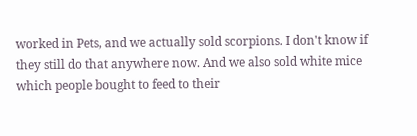worked in Pets, and we actually sold scorpions. I don't know if they still do that anywhere now. And we also sold white mice which people bought to feed to their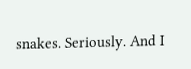snakes. Seriously. And I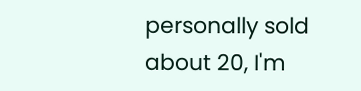personally sold about 20, I'm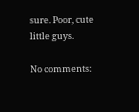sure. Poor, cute little guys.

No comments: